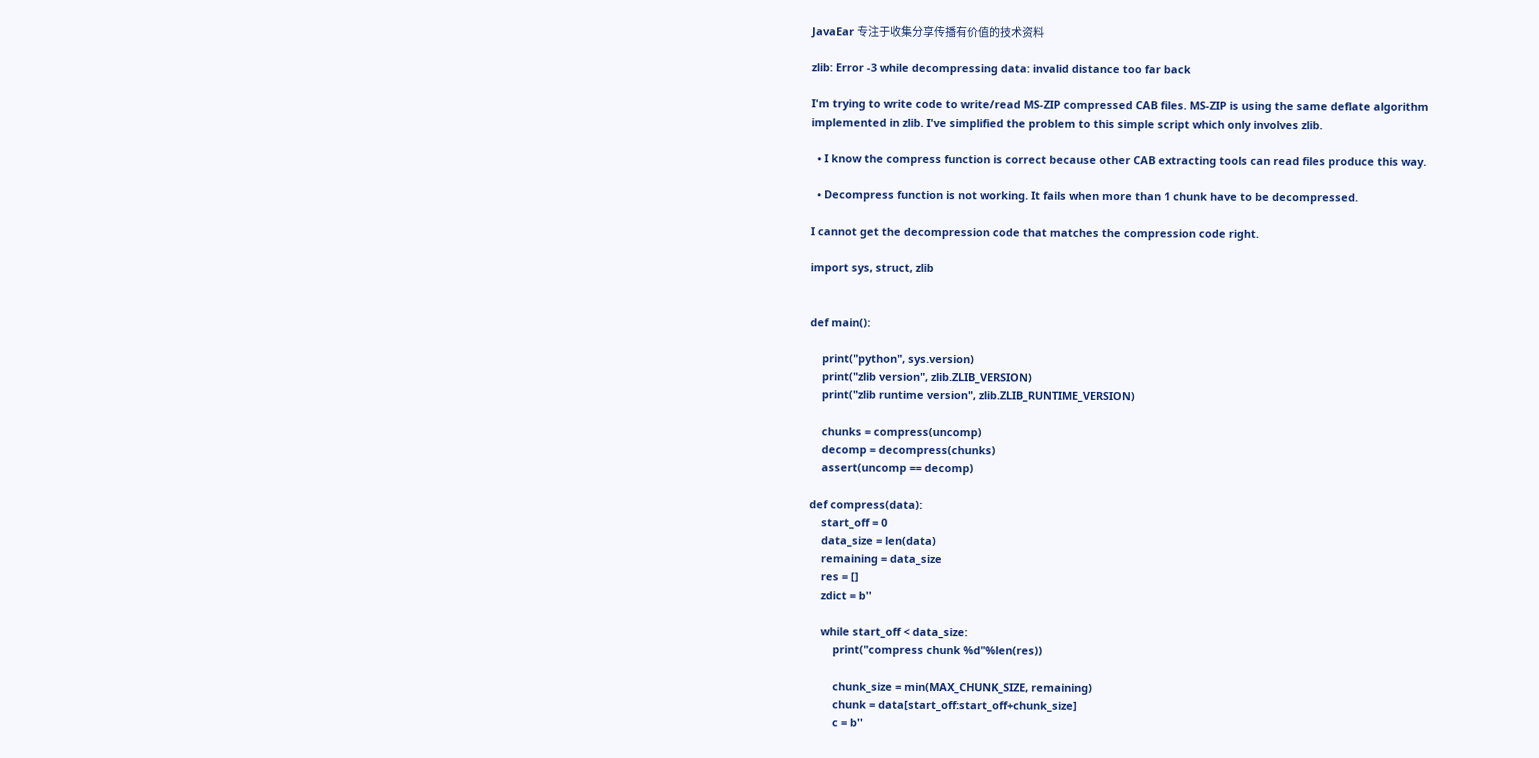JavaEar 专注于收集分享传播有价值的技术资料

zlib: Error -3 while decompressing data: invalid distance too far back

I'm trying to write code to write/read MS-ZIP compressed CAB files. MS-ZIP is using the same deflate algorithm implemented in zlib. I've simplified the problem to this simple script which only involves zlib.

  • I know the compress function is correct because other CAB extracting tools can read files produce this way.

  • Decompress function is not working. It fails when more than 1 chunk have to be decompressed.

I cannot get the decompression code that matches the compression code right.

import sys, struct, zlib


def main():

    print("python", sys.version)
    print("zlib version", zlib.ZLIB_VERSION)
    print("zlib runtime version", zlib.ZLIB_RUNTIME_VERSION)

    chunks = compress(uncomp)
    decomp = decompress(chunks)
    assert(uncomp == decomp)

def compress(data):
    start_off = 0
    data_size = len(data)
    remaining = data_size
    res = []
    zdict = b''

    while start_off < data_size:
        print("compress chunk %d"%len(res))

        chunk_size = min(MAX_CHUNK_SIZE, remaining)
        chunk = data[start_off:start_off+chunk_size]
        c = b''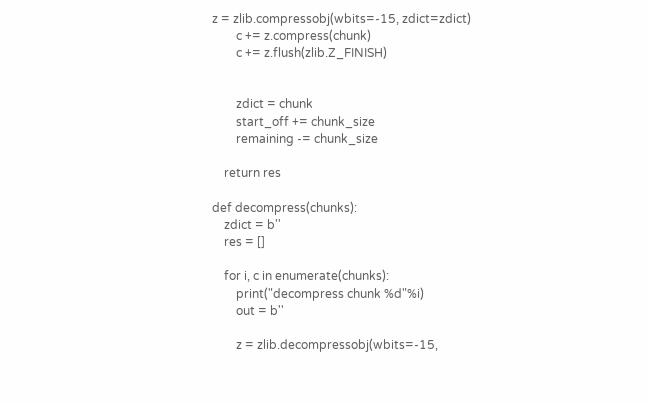z = zlib.compressobj(wbits=-15, zdict=zdict)
        c += z.compress(chunk)
        c += z.flush(zlib.Z_FINISH)


        zdict = chunk
        start_off += chunk_size
        remaining -= chunk_size

    return res

def decompress(chunks):
    zdict = b''
    res = []

    for i, c in enumerate(chunks):
        print("decompress chunk %d"%i)
        out = b''

        z = zlib.decompressobj(wbits=-15,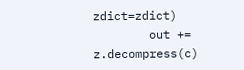zdict=zdict)
        out += z.decompress(c)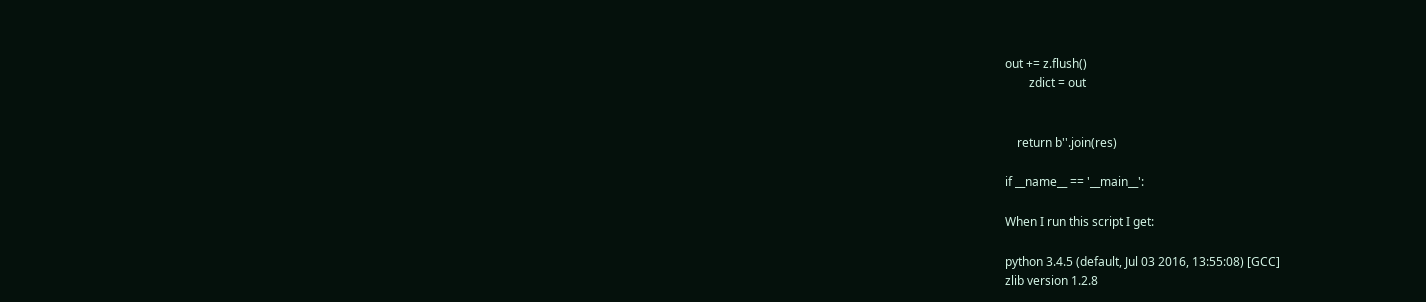out += z.flush()
        zdict = out


    return b''.join(res)

if __name__ == '__main__':

When I run this script I get:

python 3.4.5 (default, Jul 03 2016, 13:55:08) [GCC]
zlib version 1.2.8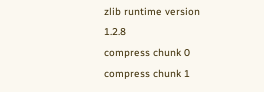zlib runtime version 1.2.8
compress chunk 0
compress chunk 1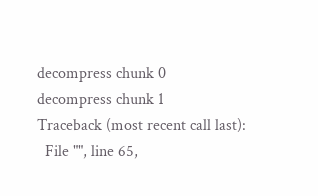decompress chunk 0
decompress chunk 1
Traceback (most recent call last):
  File "", line 65,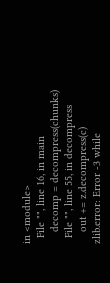in <module>
  File "", line 16, in main
    decomp = decompress(chunks)
  File "", line 55, in decompress
    out += z.decompress(c)
zlib.error: Error -3 while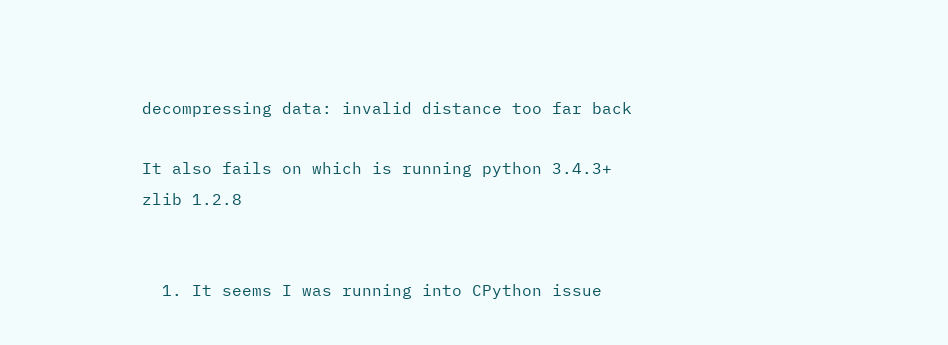decompressing data: invalid distance too far back

It also fails on which is running python 3.4.3+ zlib 1.2.8


  1. It seems I was running into CPython issue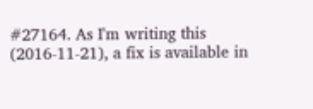#27164. As I'm writing this (2016-11-21), a fix is available in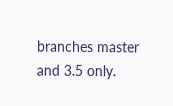branches master and 3.5 only.